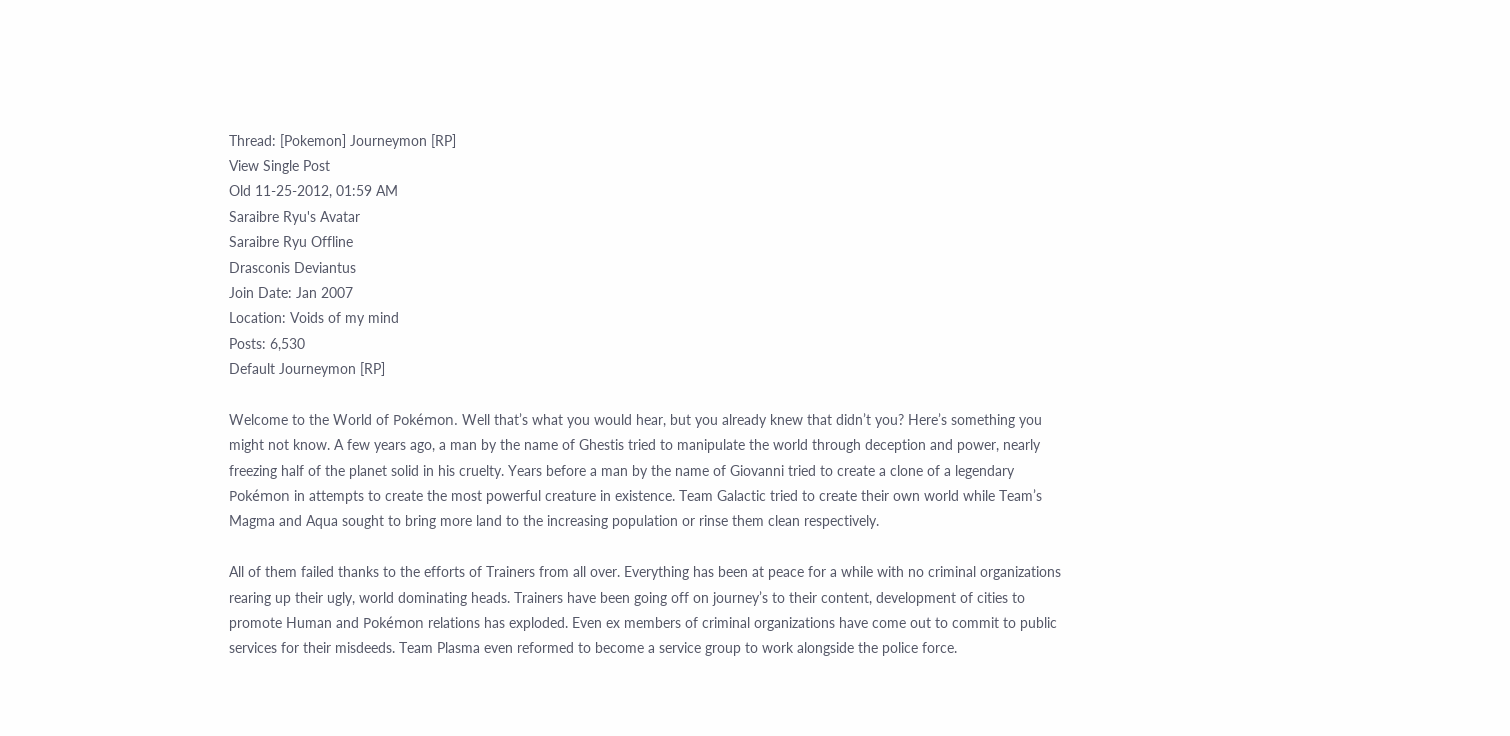Thread: [Pokemon] Journeymon [RP]
View Single Post
Old 11-25-2012, 01:59 AM
Saraibre Ryu's Avatar
Saraibre Ryu Offline
Drasconis Deviantus
Join Date: Jan 2007
Location: Voids of my mind
Posts: 6,530
Default Journeymon [RP]

Welcome to the World of Pokémon. Well that’s what you would hear, but you already knew that didn’t you? Here’s something you might not know. A few years ago, a man by the name of Ghestis tried to manipulate the world through deception and power, nearly freezing half of the planet solid in his cruelty. Years before a man by the name of Giovanni tried to create a clone of a legendary Pokémon in attempts to create the most powerful creature in existence. Team Galactic tried to create their own world while Team’s Magma and Aqua sought to bring more land to the increasing population or rinse them clean respectively.

All of them failed thanks to the efforts of Trainers from all over. Everything has been at peace for a while with no criminal organizations rearing up their ugly, world dominating heads. Trainers have been going off on journey’s to their content, development of cities to promote Human and Pokémon relations has exploded. Even ex members of criminal organizations have come out to commit to public services for their misdeeds. Team Plasma even reformed to become a service group to work alongside the police force.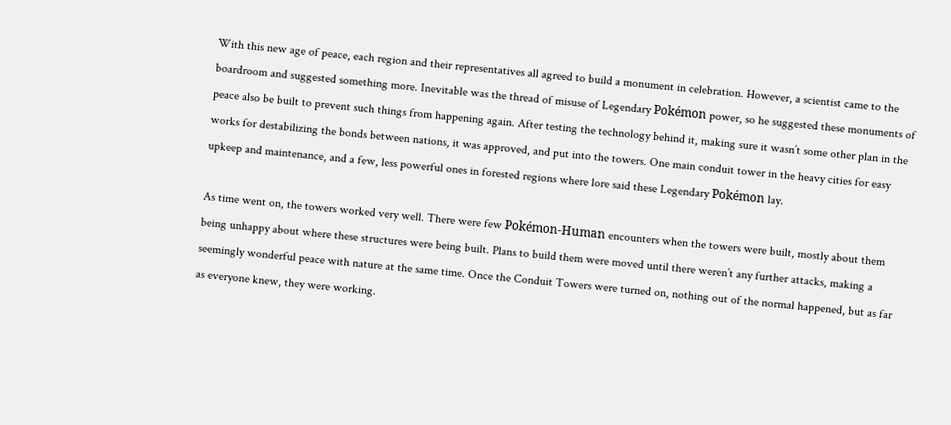With this new age of peace, each region and their representatives all agreed to build a monument in celebration. However, a scientist came to the boardroom and suggested something more. Inevitable was the thread of misuse of Legendary Pokémon power, so he suggested these monuments of peace also be built to prevent such things from happening again. After testing the technology behind it, making sure it wasn’t some other plan in the works for destabilizing the bonds between nations, it was approved, and put into the towers. One main conduit tower in the heavy cities for easy upkeep and maintenance, and a few, less powerful ones in forested regions where lore said these Legendary Pokémon lay.

As time went on, the towers worked very well. There were few Pokémon-Human encounters when the towers were built, mostly about them being unhappy about where these structures were being built. Plans to build them were moved until there weren’t any further attacks, making a seemingly wonderful peace with nature at the same time. Once the Conduit Towers were turned on, nothing out of the normal happened, but as far as everyone knew, they were working.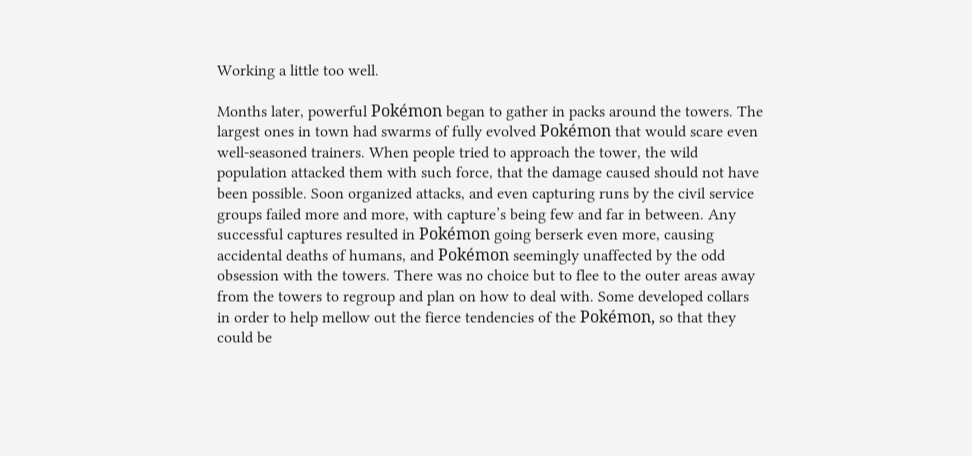Working a little too well.

Months later, powerful Pokémon began to gather in packs around the towers. The largest ones in town had swarms of fully evolved Pokémon that would scare even well-seasoned trainers. When people tried to approach the tower, the wild population attacked them with such force, that the damage caused should not have been possible. Soon organized attacks, and even capturing runs by the civil service groups failed more and more, with capture’s being few and far in between. Any successful captures resulted in Pokémon going berserk even more, causing accidental deaths of humans, and Pokémon seemingly unaffected by the odd obsession with the towers. There was no choice but to flee to the outer areas away from the towers to regroup and plan on how to deal with. Some developed collars in order to help mellow out the fierce tendencies of the Pokémon, so that they could be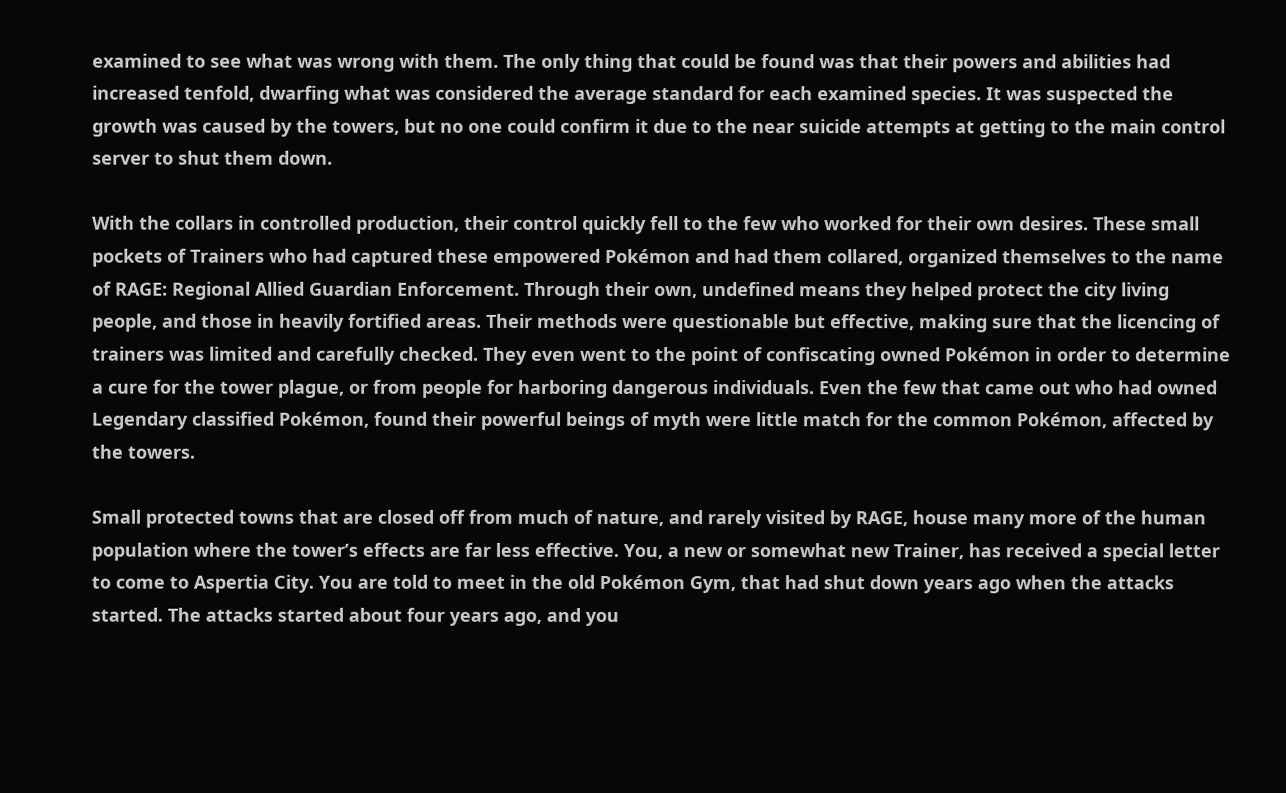examined to see what was wrong with them. The only thing that could be found was that their powers and abilities had increased tenfold, dwarfing what was considered the average standard for each examined species. It was suspected the growth was caused by the towers, but no one could confirm it due to the near suicide attempts at getting to the main control server to shut them down.

With the collars in controlled production, their control quickly fell to the few who worked for their own desires. These small pockets of Trainers who had captured these empowered Pokémon and had them collared, organized themselves to the name of RAGE: Regional Allied Guardian Enforcement. Through their own, undefined means they helped protect the city living people, and those in heavily fortified areas. Their methods were questionable but effective, making sure that the licencing of trainers was limited and carefully checked. They even went to the point of confiscating owned Pokémon in order to determine a cure for the tower plague, or from people for harboring dangerous individuals. Even the few that came out who had owned Legendary classified Pokémon, found their powerful beings of myth were little match for the common Pokémon, affected by the towers.

Small protected towns that are closed off from much of nature, and rarely visited by RAGE, house many more of the human population where the tower’s effects are far less effective. You, a new or somewhat new Trainer, has received a special letter to come to Aspertia City. You are told to meet in the old Pokémon Gym, that had shut down years ago when the attacks started. The attacks started about four years ago, and you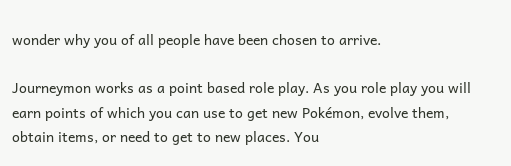wonder why you of all people have been chosen to arrive.

Journeymon works as a point based role play. As you role play you will earn points of which you can use to get new Pokémon, evolve them, obtain items, or need to get to new places. You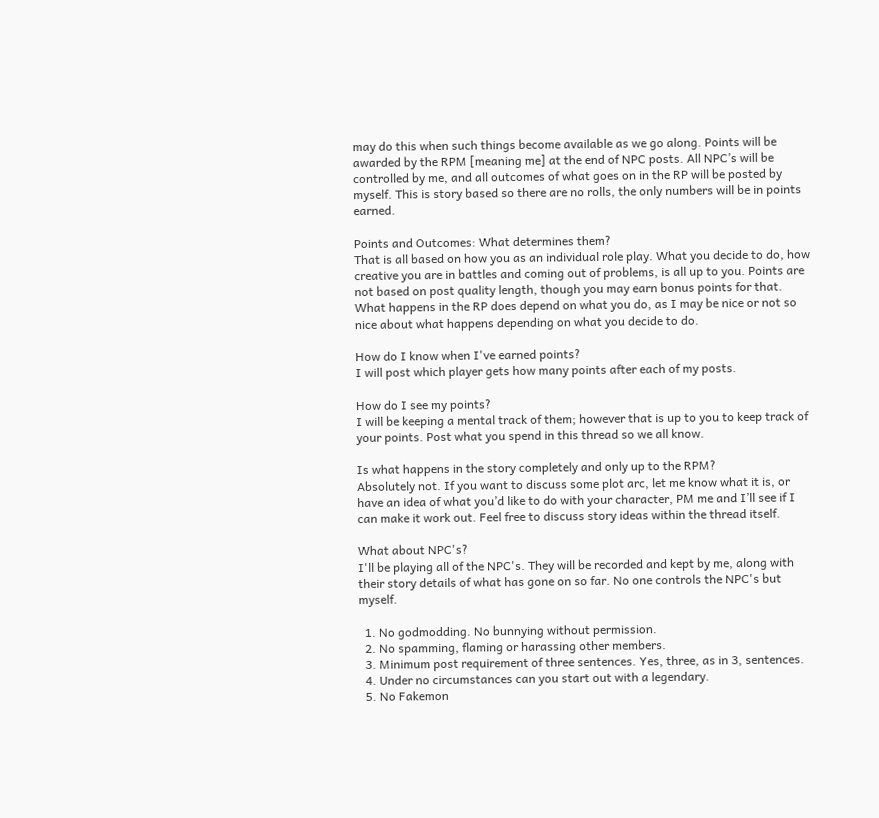may do this when such things become available as we go along. Points will be awarded by the RPM [meaning me] at the end of NPC posts. All NPC’s will be controlled by me, and all outcomes of what goes on in the RP will be posted by myself. This is story based so there are no rolls, the only numbers will be in points earned.

Points and Outcomes: What determines them?
That is all based on how you as an individual role play. What you decide to do, how creative you are in battles and coming out of problems, is all up to you. Points are not based on post quality length, though you may earn bonus points for that. What happens in the RP does depend on what you do, as I may be nice or not so nice about what happens depending on what you decide to do.

How do I know when I've earned points?
I will post which player gets how many points after each of my posts.

How do I see my points?
I will be keeping a mental track of them; however that is up to you to keep track of your points. Post what you spend in this thread so we all know.

Is what happens in the story completely and only up to the RPM?
Absolutely not. If you want to discuss some plot arc, let me know what it is, or have an idea of what you’d like to do with your character, PM me and I’ll see if I can make it work out. Feel free to discuss story ideas within the thread itself.

What about NPC's?
I'll be playing all of the NPC's. They will be recorded and kept by me, along with their story details of what has gone on so far. No one controls the NPC's but myself.

  1. No godmodding. No bunnying without permission.
  2. No spamming, flaming or harassing other members.
  3. Minimum post requirement of three sentences. Yes, three, as in 3, sentences.
  4. Under no circumstances can you start out with a legendary.
  5. No Fakemon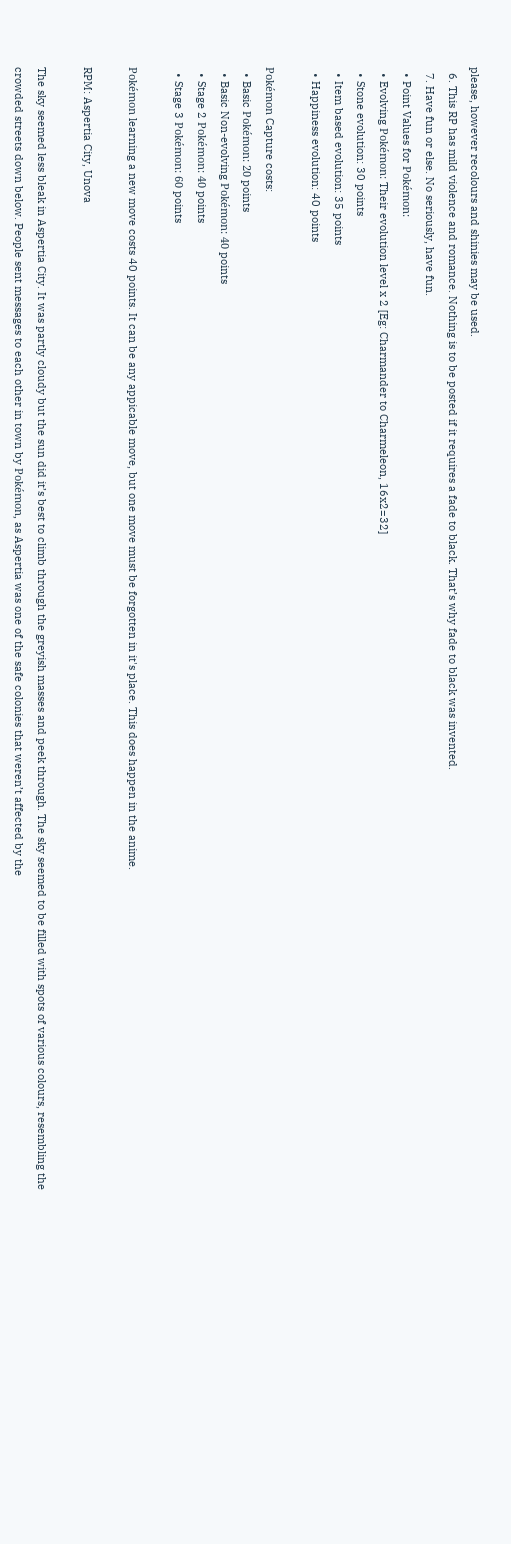please, however recolours and shinies may be used.
  6. This RP has mild violence and romance. Nothing is to be posted if it requires a fade to black. That’s why fade to black was invented.
  7. Have fun or else. No seriously, have fun.
  • Point Values for Pokémon:
  • Evolving Pokémon: Their evolution level x 2 [Eg: Charmander to Charmeleon, 16x2=32]
  • Stone evolution: 30 points
  • Item based evolution: 35 points
  • Happiness evolution: 40 points

Pokémon Capture costs:
  • Basic Pokémon: 20 points
  • Basic Non-evolving Pokémon: 40 points
  • Stage 2 Pokémon: 40 points
  • Stage 3 Pokémon: 60 points

Pokémon learning a new move costs 40 points. It can be any appicable move, but one move must be forgotten in it's place. This does happen in the anime.

RPM: Aspertia City, Unova

The sky seemed less bleak in Aspertia City. It was partly cloudy but the sun did it’s best to climb through the greyish masses and peek through. The sky seemed to be filled with spots of various colours, resembling the crowded streets down below. People sent messages to each other in town by Pokémon, as Aspertia was one of the safe colonies that weren’t affected by the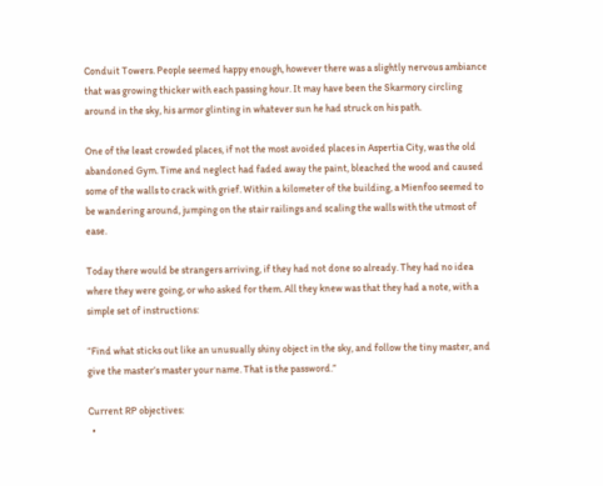Conduit Towers. People seemed happy enough, however there was a slightly nervous ambiance that was growing thicker with each passing hour. It may have been the Skarmory circling around in the sky, his armor glinting in whatever sun he had struck on his path.

One of the least crowded places, if not the most avoided places in Aspertia City, was the old abandoned Gym. Time and neglect had faded away the paint, bleached the wood and caused some of the walls to crack with grief. Within a kilometer of the building, a Mienfoo seemed to be wandering around, jumping on the stair railings and scaling the walls with the utmost of ease.

Today there would be strangers arriving, if they had not done so already. They had no idea where they were going, or who asked for them. All they knew was that they had a note, with a simple set of instructions:

“Find what sticks out like an unusually shiny object in the sky, and follow the tiny master, and give the master’s master your name. That is the password.”

Current RP objectives:
  •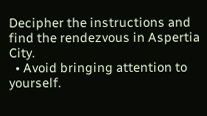Decipher the instructions and find the rendezvous in Aspertia City.
  • Avoid bringing attention to yourself.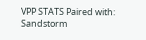VPP STATS Paired with: Sandstorm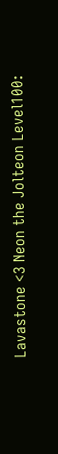Lavastone <3 Neon the Jolteon Level100: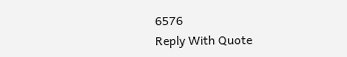6576
Reply With Quote